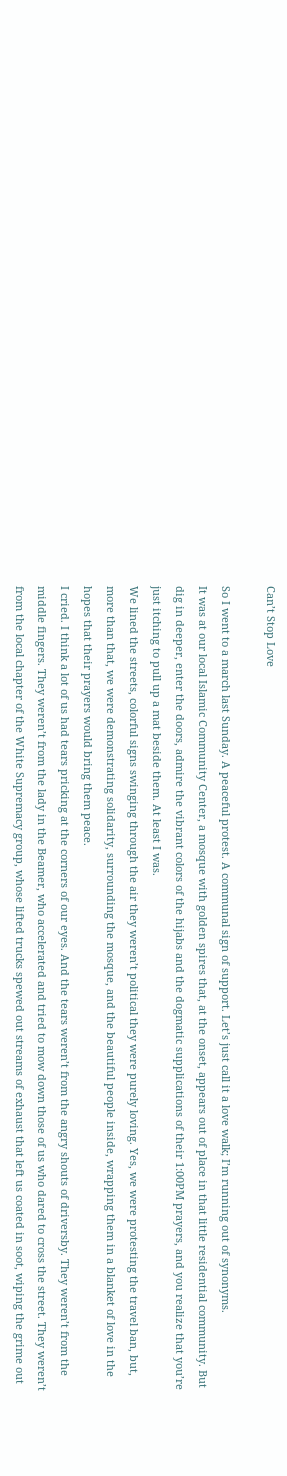Can’t Stop Love

So I went to a march last Sunday. A peaceful protest. A communal sign of support. Let’s just call it a love walk; I’m running out of synonyms.
It was at our local Islamic Community Center, a mosque with golden spires that, at the onset, appears out of place in that little residential community. But dig in deeper, enter the doors, admire the vibrant colors of the hijabs and the dogmatic supplications of their 1:00PM prayers, and you realize that you’re just itching to pull up a mat beside them. At least I was.
We lined the streets, colorful signs swinging through the air they weren’t political they were purely loving. Yes, we were protesting the travel ban, but, more than that, we were demonstrating solidarity, surrounding the mosque, and the beautiful people inside, wrapping them in a blanket of love in the hopes that their prayers would bring them peace.
I cried. I think a lot of us had tears pricking at the corners of our eyes. And the tears weren’t from the angry shouts of driversby. They weren’t from the middle fingers. They weren’t from the lady in the Beamer, who accelerated and tried to mow down those of us who dared to cross the street. They weren’t from the local chapter of the White Supremacy group, whose lifted trucks spewed out streams of exhaust that left us coated in soot, wiping the grime out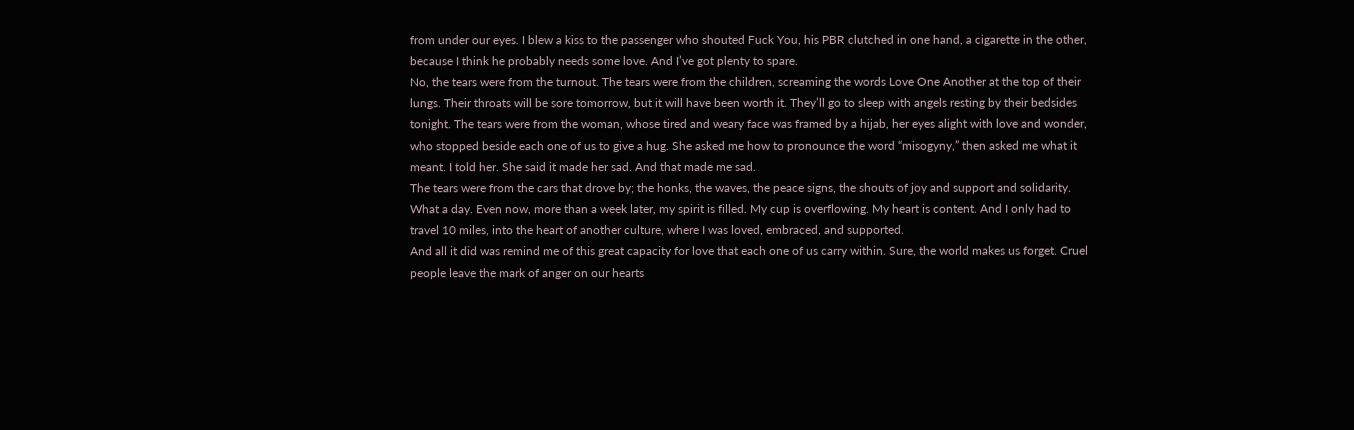from under our eyes. I blew a kiss to the passenger who shouted Fuck You, his PBR clutched in one hand, a cigarette in the other, because I think he probably needs some love. And I’ve got plenty to spare.
No, the tears were from the turnout. The tears were from the children, screaming the words Love One Another at the top of their lungs. Their throats will be sore tomorrow, but it will have been worth it. They’ll go to sleep with angels resting by their bedsides tonight. The tears were from the woman, whose tired and weary face was framed by a hijab, her eyes alight with love and wonder, who stopped beside each one of us to give a hug. She asked me how to pronounce the word “misogyny,” then asked me what it meant. I told her. She said it made her sad. And that made me sad.
The tears were from the cars that drove by; the honks, the waves, the peace signs, the shouts of joy and support and solidarity.
What a day. Even now, more than a week later, my spirit is filled. My cup is overflowing. My heart is content. And I only had to travel 10 miles, into the heart of another culture, where I was loved, embraced, and supported.
And all it did was remind me of this great capacity for love that each one of us carry within. Sure, the world makes us forget. Cruel people leave the mark of anger on our hearts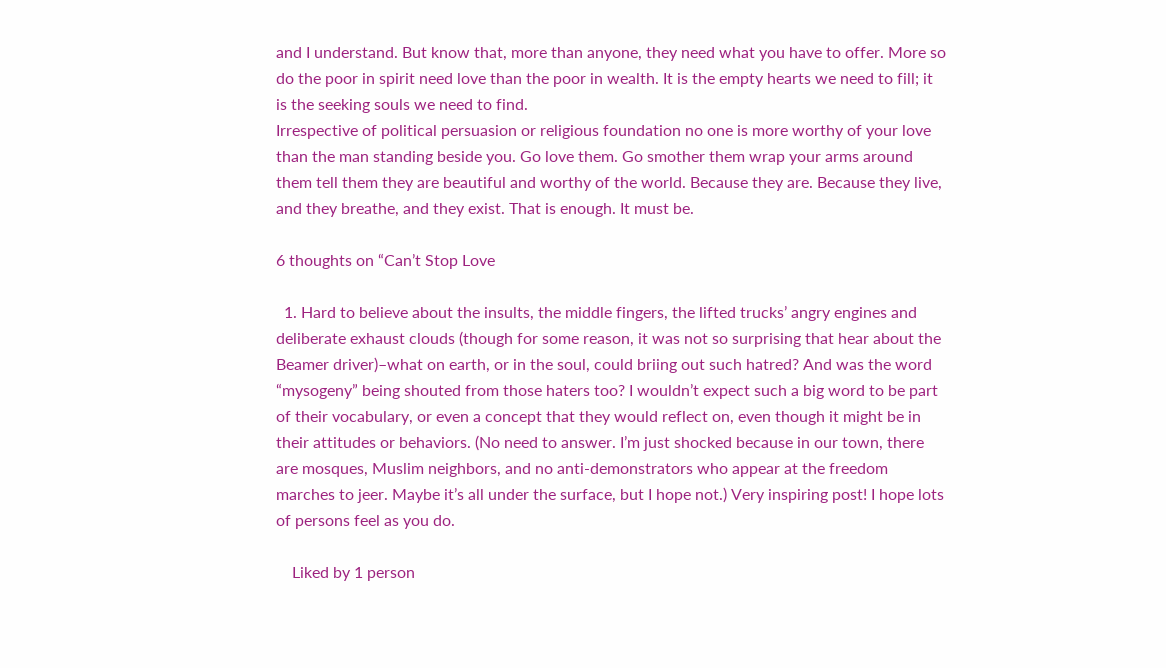and I understand. But know that, more than anyone, they need what you have to offer. More so do the poor in spirit need love than the poor in wealth. It is the empty hearts we need to fill; it is the seeking souls we need to find.
Irrespective of political persuasion or religious foundation no one is more worthy of your love than the man standing beside you. Go love them. Go smother them wrap your arms around them tell them they are beautiful and worthy of the world. Because they are. Because they live, and they breathe, and they exist. That is enough. It must be.

6 thoughts on “Can’t Stop Love

  1. Hard to believe about the insults, the middle fingers, the lifted trucks’ angry engines and deliberate exhaust clouds (though for some reason, it was not so surprising that hear about the Beamer driver)–what on earth, or in the soul, could briing out such hatred? And was the word “mysogeny” being shouted from those haters too? I wouldn’t expect such a big word to be part of their vocabulary, or even a concept that they would reflect on, even though it might be in their attitudes or behaviors. (No need to answer. I’m just shocked because in our town, there are mosques, Muslim neighbors, and no anti-demonstrators who appear at the freedom marches to jeer. Maybe it’s all under the surface, but I hope not.) Very inspiring post! I hope lots of persons feel as you do.

    Liked by 1 person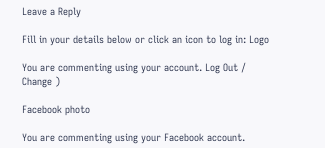Leave a Reply

Fill in your details below or click an icon to log in: Logo

You are commenting using your account. Log Out /  Change )

Facebook photo

You are commenting using your Facebook account.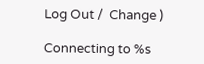Log Out /  Change )

Connecting to %s